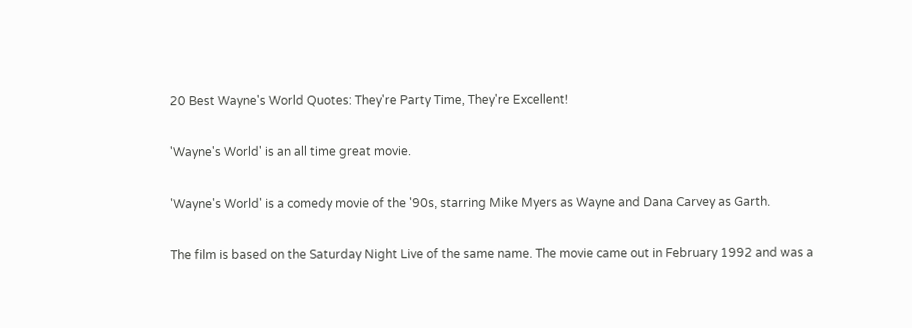20 Best Wayne's World Quotes: They're Party Time, They're Excellent!

'Wayne's World' is an all time great movie.

'Wayne's World' is a comedy movie of the '90s, starring Mike Myers as Wayne and Dana Carvey as Garth.

The film is based on the Saturday Night Live of the same name. The movie came out in February 1992 and was a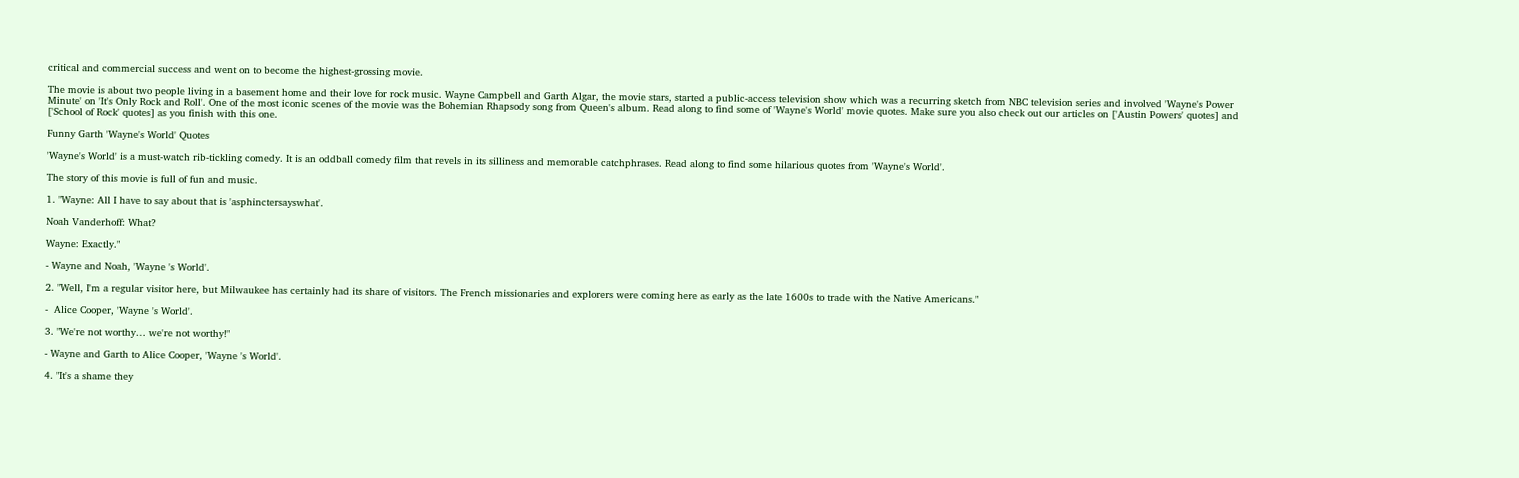critical and commercial success and went on to become the highest-grossing movie.

The movie is about two people living in a basement home and their love for rock music. Wayne Campbell and Garth Algar, the movie stars, started a public-access television show which was a recurring sketch from NBC television series and involved 'Wayne's Power Minute' on 'It's Only Rock and Roll'. One of the most iconic scenes of the movie was the Bohemian Rhapsody song from Queen's album. Read along to find some of 'Wayne's World' movie quotes. Make sure you also check out our articles on ['Austin Powers' quotes] and ['School of Rock' quotes] as you finish with this one.

Funny Garth 'Wayne's World' Quotes

'Wayne's World' is a must-watch rib-tickling comedy. It is an oddball comedy film that revels in its silliness and memorable catchphrases. Read along to find some hilarious quotes from 'Wayne's World'.

The story of this movie is full of fun and music.

1. "Wayne: All I have to say about that is 'asphinctersayswhat'.

Noah Vanderhoff: What?

Wayne: Exactly."

- Wayne and Noah, 'Wayne 's World'.

2. "Well, I'm a regular visitor here, but Milwaukee has certainly had its share of visitors. The French missionaries and explorers were coming here as early as the late 1600s to trade with the Native Americans."

-  Alice Cooper, 'Wayne 's World'.

3. "We're not worthy… we're not worthy!"

- Wayne and Garth to Alice Cooper, 'Wayne 's World'.

4. "It's a shame they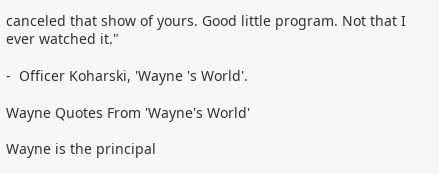canceled that show of yours. Good little program. Not that I ever watched it."

-  Officer Koharski, 'Wayne 's World'.

Wayne Quotes From 'Wayne's World'

Wayne is the principal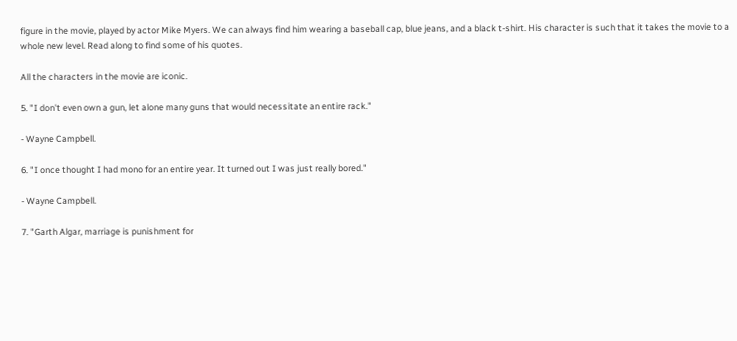figure in the movie, played by actor Mike Myers. We can always find him wearing a baseball cap, blue jeans, and a black t-shirt. His character is such that it takes the movie to a whole new level. Read along to find some of his quotes.

All the characters in the movie are iconic.

5. "I don't even own a gun, let alone many guns that would necessitate an entire rack."

- Wayne Campbell.

6. "I once thought I had mono for an entire year. It turned out I was just really bored."

- Wayne Campbell.

7. "Garth Algar, marriage is punishment for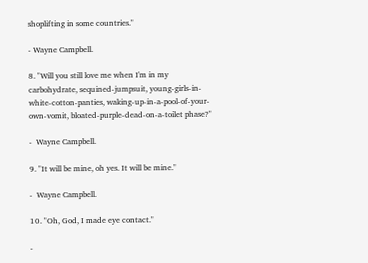shoplifting in some countries."

- Wayne Campbell.

8. "Will you still love me when I'm in my carbohydrate, sequined-jumpsuit, young-girls-in-white-cotton-panties, waking-up-in-a-pool-of-your-own-vomit, bloated-purple-dead-on-a-toilet phase?"

-  Wayne Campbell.

9. "It will be mine, oh yes. It will be mine."

-  Wayne Campbell.

10. "Oh, God, I made eye contact."

-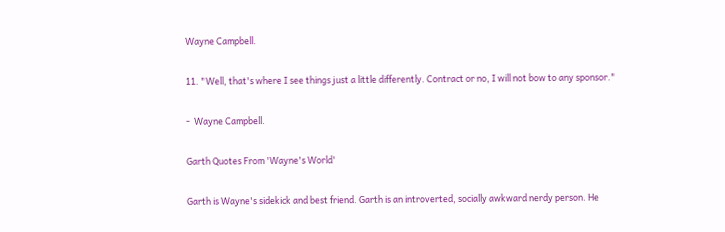Wayne Campbell.

11. "Well, that's where I see things just a little differently. Contract or no, I will not bow to any sponsor."

-  Wayne Campbell.

Garth Quotes From 'Wayne's World'

Garth is Wayne's sidekick and best friend. Garth is an introverted, socially awkward nerdy person. He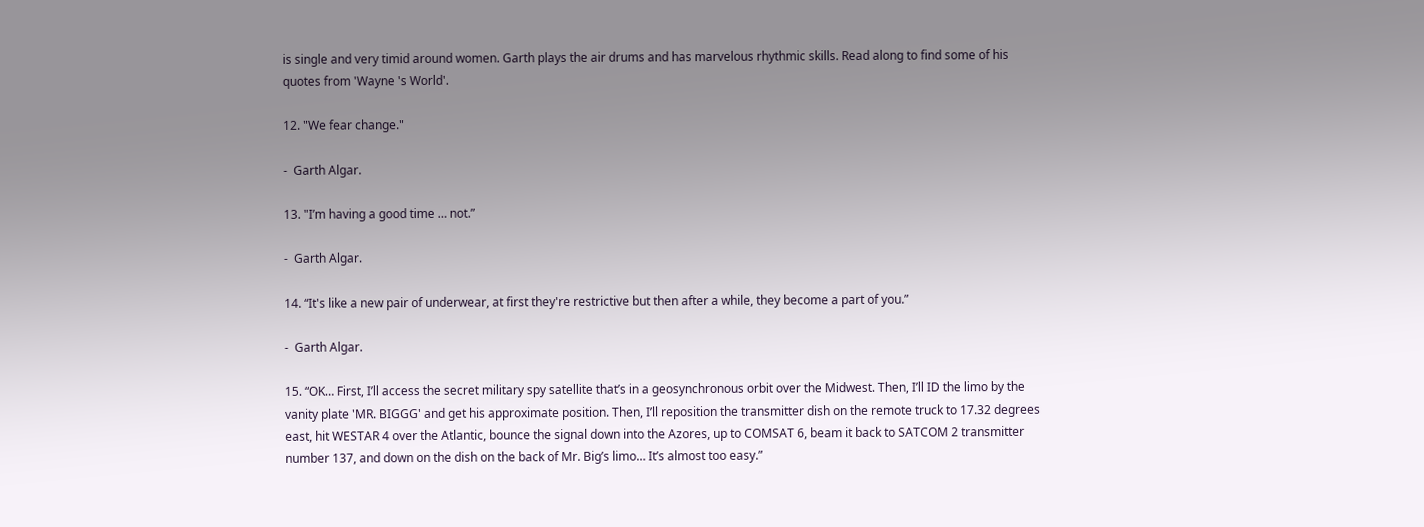is single and very timid around women. Garth plays the air drums and has marvelous rhythmic skills. Read along to find some of his quotes from 'Wayne 's World'.

12. "We fear change."

-  Garth Algar.

13. "I’m having a good time … not.”

-  Garth Algar.

14. “It's like a new pair of underwear, at first they're restrictive but then after a while, they become a part of you.”

-  Garth Algar.

15. “OK… First, I’ll access the secret military spy satellite that’s in a geosynchronous orbit over the Midwest. Then, I’ll ID the limo by the vanity plate 'MR. BIGGG' and get his approximate position. Then, I’ll reposition the transmitter dish on the remote truck to 17.32 degrees east, hit WESTAR 4 over the Atlantic, bounce the signal down into the Azores, up to COMSAT 6, beam it back to SATCOM 2 transmitter number 137, and down on the dish on the back of Mr. Big’s limo… It’s almost too easy.”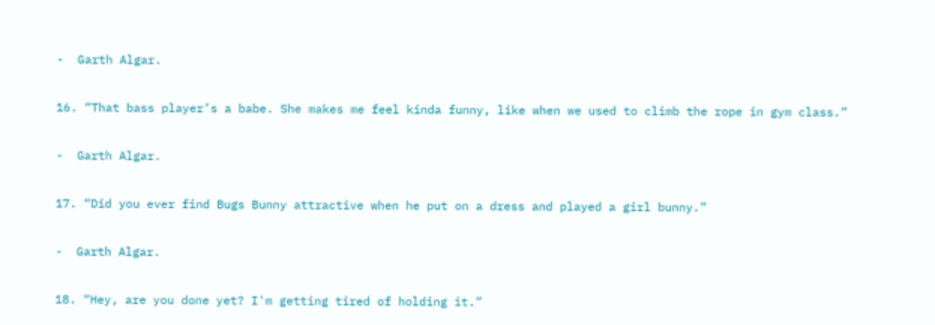-  Garth Algar.

16. “That bass player’s a babe. She makes me feel kinda funny, like when we used to climb the rope in gym class.”

-  Garth Algar.

17. “Did you ever find Bugs Bunny attractive when he put on a dress and played a girl bunny.”

-  Garth Algar.

18. “Hey, are you done yet? I'm getting tired of holding it.”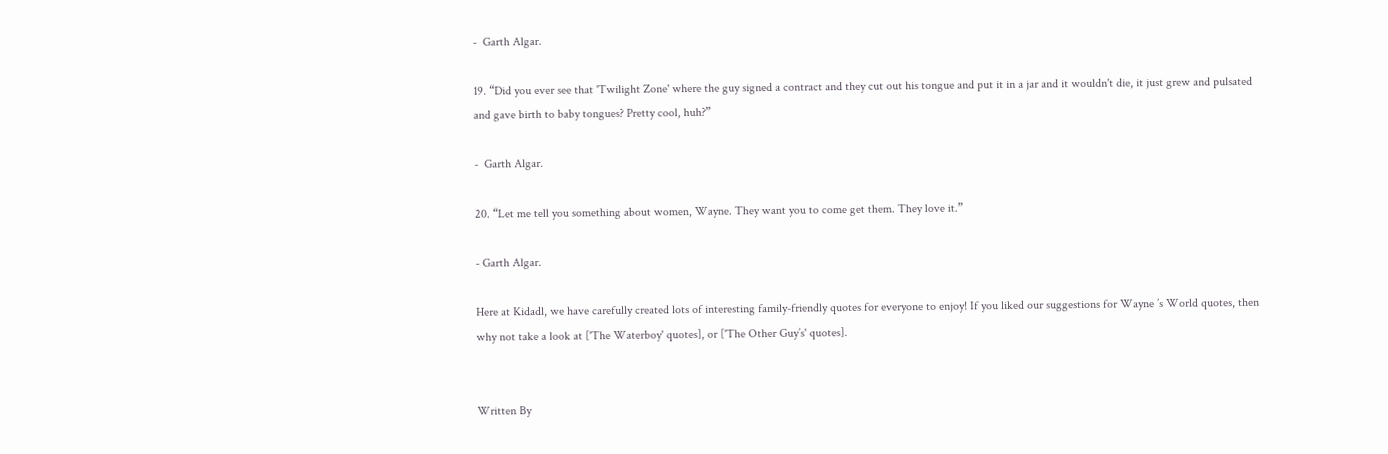-  Garth Algar.

19. “Did you ever see that 'Twilight Zone' where the guy signed a contract and they cut out his tongue and put it in a jar and it wouldn't die, it just grew and pulsated and gave birth to baby tongues? Pretty cool, huh?”

-  Garth Algar.

20. “Let me tell you something about women, Wayne. They want you to come get them. They love it.”

- Garth Algar.

Here at Kidadl, we have carefully created lots of interesting family-friendly quotes for everyone to enjoy! If you liked our suggestions for Wayne ’s World quotes, then why not take a look at ['The Waterboy' quotes], or ['The Other Guy’s' quotes].


Written By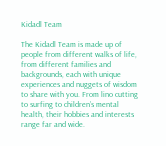Kidadl Team

The Kidadl Team is made up of people from different walks of life, from different families and backgrounds, each with unique experiences and nuggets of wisdom to share with you. From lino cutting to surfing to children’s mental health, their hobbies and interests range far and wide.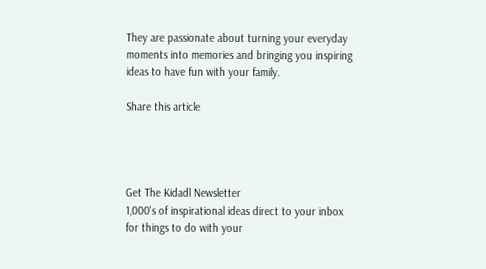They are passionate about turning your everyday moments into memories and bringing you inspiring ideas to have fun with your family.

Share this article




Get The Kidadl Newsletter
1,000's of inspirational ideas direct to your inbox for things to do with your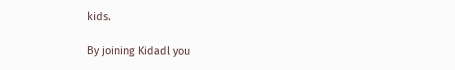kids.

By joining Kidadl you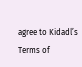agree to Kidadl’s Terms of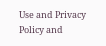Use and Privacy Policy and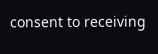consent to receiving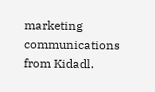marketing communications from Kidadl.